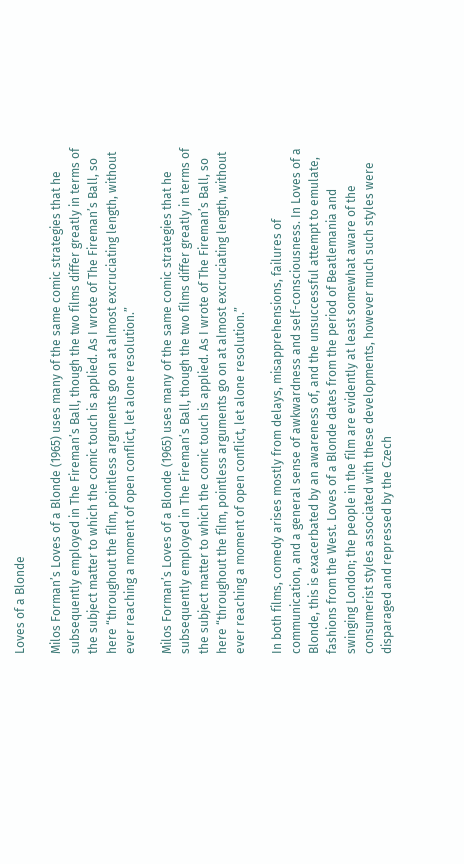Loves of a Blonde

Milos Forman’s Loves of a Blonde (1965) uses many of the same comic strategies that he subsequently employed in The Fireman’s Ball, though the two films differ greatly in terms of the subject matter to which the comic touch is applied. As I wrote of The Fireman’s Ball, so here “throughout the film, pointless arguments go on at almost excruciating length, without ever reaching a moment of open conflict, let alone resolution.”

Milos Forman’s Loves of a Blonde (1965) uses many of the same comic strategies that he subsequently employed in The Fireman’s Ball, though the two films differ greatly in terms of the subject matter to which the comic touch is applied. As I wrote of The Fireman’s Ball, so here “throughout the film, pointless arguments go on at almost excruciating length, without ever reaching a moment of open conflict, let alone resolution.”

In both films, comedy arises mostly from delays, misapprehensions, failures of communication, and a general sense of awkwardness and self-consciousness. In Loves of a Blonde, this is exacerbated by an awareness of, and the unsuccessful attempt to emulate, fashions from the West. Loves of a Blonde dates from the period of Beatlemania and swinging London; the people in the film are evidently at least somewhat aware of the consumerist styles associated with these developments, however much such styles were disparaged and repressed by the Czech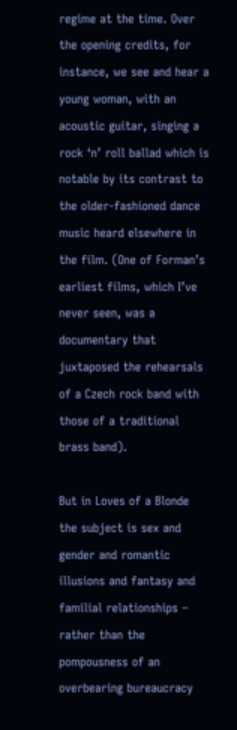regime at the time. Over the opening credits, for instance, we see and hear a young woman, with an acoustic guitar, singing a rock ‘n’ roll ballad which is notable by its contrast to the older-fashioned dance music heard elsewhere in the film. (One of Forman’s earliest films, which I’ve never seen, was a documentary that juxtaposed the rehearsals of a Czech rock band with those of a traditional brass band).

But in Loves of a Blonde the subject is sex and gender and romantic illusions and fantasy and familial relationships – rather than the pompousness of an overbearing bureaucracy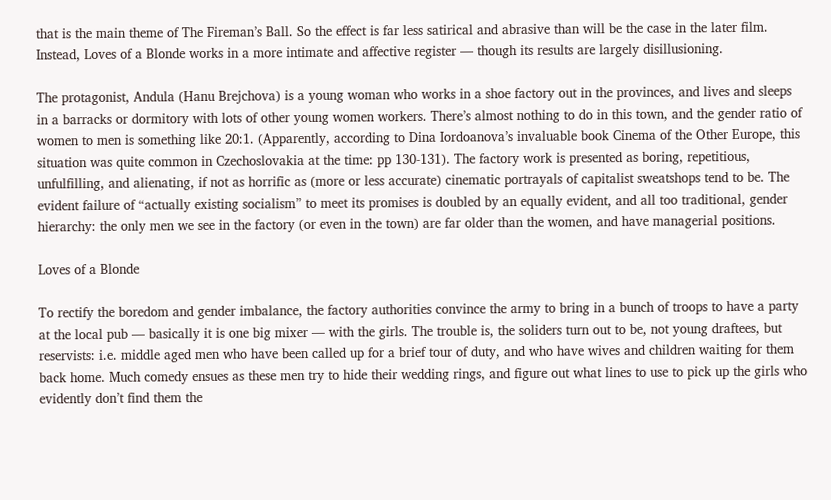that is the main theme of The Fireman’s Ball. So the effect is far less satirical and abrasive than will be the case in the later film. Instead, Loves of a Blonde works in a more intimate and affective register — though its results are largely disillusioning.

The protagonist, Andula (Hanu Brejchova) is a young woman who works in a shoe factory out in the provinces, and lives and sleeps in a barracks or dormitory with lots of other young women workers. There’s almost nothing to do in this town, and the gender ratio of women to men is something like 20:1. (Apparently, according to Dina Iordoanova’s invaluable book Cinema of the Other Europe, this situation was quite common in Czechoslovakia at the time: pp 130-131). The factory work is presented as boring, repetitious, unfulfilling, and alienating, if not as horrific as (more or less accurate) cinematic portrayals of capitalist sweatshops tend to be. The evident failure of “actually existing socialism” to meet its promises is doubled by an equally evident, and all too traditional, gender hierarchy: the only men we see in the factory (or even in the town) are far older than the women, and have managerial positions.

Loves of a Blonde

To rectify the boredom and gender imbalance, the factory authorities convince the army to bring in a bunch of troops to have a party at the local pub — basically it is one big mixer — with the girls. The trouble is, the soliders turn out to be, not young draftees, but reservists: i.e. middle aged men who have been called up for a brief tour of duty, and who have wives and children waiting for them back home. Much comedy ensues as these men try to hide their wedding rings, and figure out what lines to use to pick up the girls who evidently don’t find them the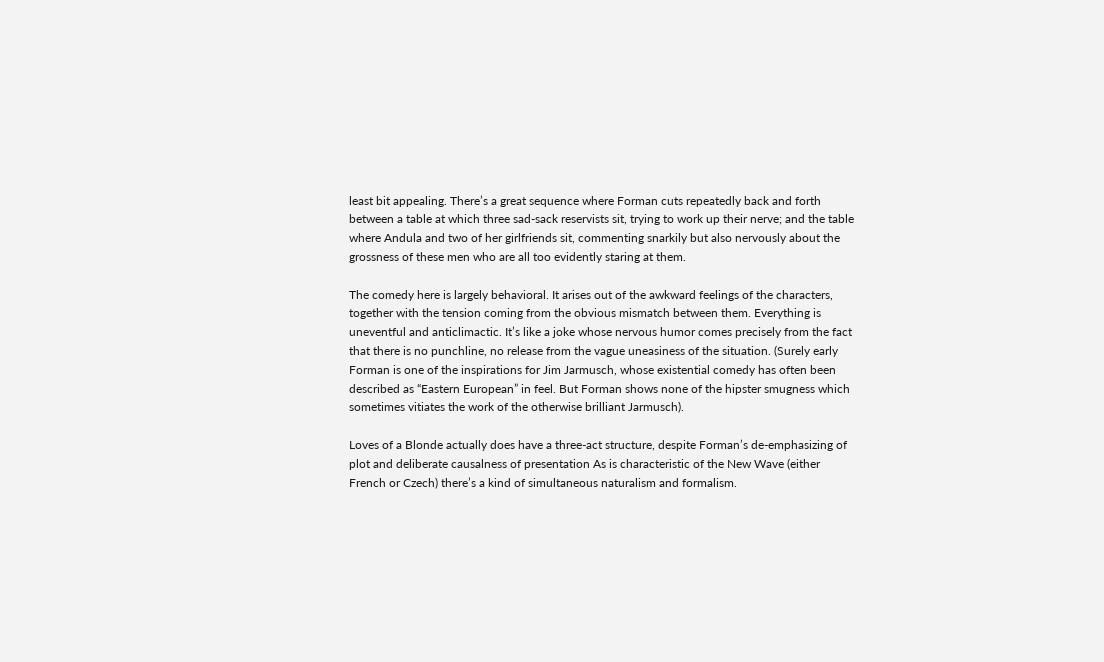least bit appealing. There’s a great sequence where Forman cuts repeatedly back and forth between a table at which three sad-sack reservists sit, trying to work up their nerve; and the table where Andula and two of her girlfriends sit, commenting snarkily but also nervously about the grossness of these men who are all too evidently staring at them.

The comedy here is largely behavioral. It arises out of the awkward feelings of the characters, together with the tension coming from the obvious mismatch between them. Everything is uneventful and anticlimactic. It’s like a joke whose nervous humor comes precisely from the fact that there is no punchline, no release from the vague uneasiness of the situation. (Surely early Forman is one of the inspirations for Jim Jarmusch, whose existential comedy has often been described as “Eastern European” in feel. But Forman shows none of the hipster smugness which sometimes vitiates the work of the otherwise brilliant Jarmusch).

Loves of a Blonde actually does have a three-act structure, despite Forman’s de-emphasizing of plot and deliberate causalness of presentation As is characteristic of the New Wave (either French or Czech) there’s a kind of simultaneous naturalism and formalism.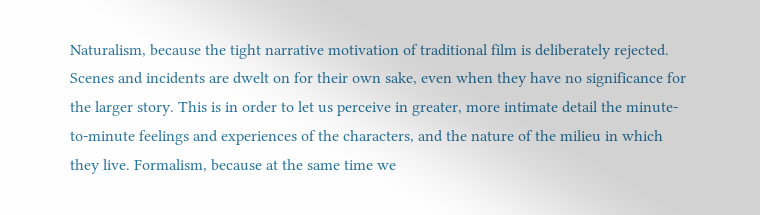Naturalism, because the tight narrative motivation of traditional film is deliberately rejected. Scenes and incidents are dwelt on for their own sake, even when they have no significance for the larger story. This is in order to let us perceive in greater, more intimate detail the minute-to-minute feelings and experiences of the characters, and the nature of the milieu in which they live. Formalism, because at the same time we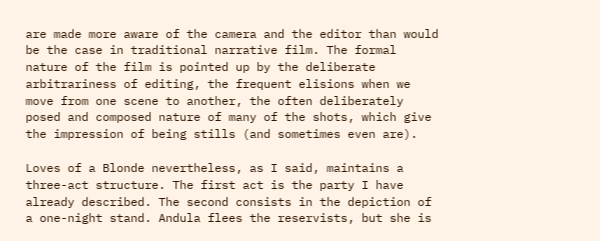are made more aware of the camera and the editor than would be the case in traditional narrative film. The formal nature of the film is pointed up by the deliberate arbitrariness of editing, the frequent elisions when we move from one scene to another, the often deliberately posed and composed nature of many of the shots, which give the impression of being stills (and sometimes even are).

Loves of a Blonde nevertheless, as I said, maintains a three-act structure. The first act is the party I have already described. The second consists in the depiction of a one-night stand. Andula flees the reservists, but she is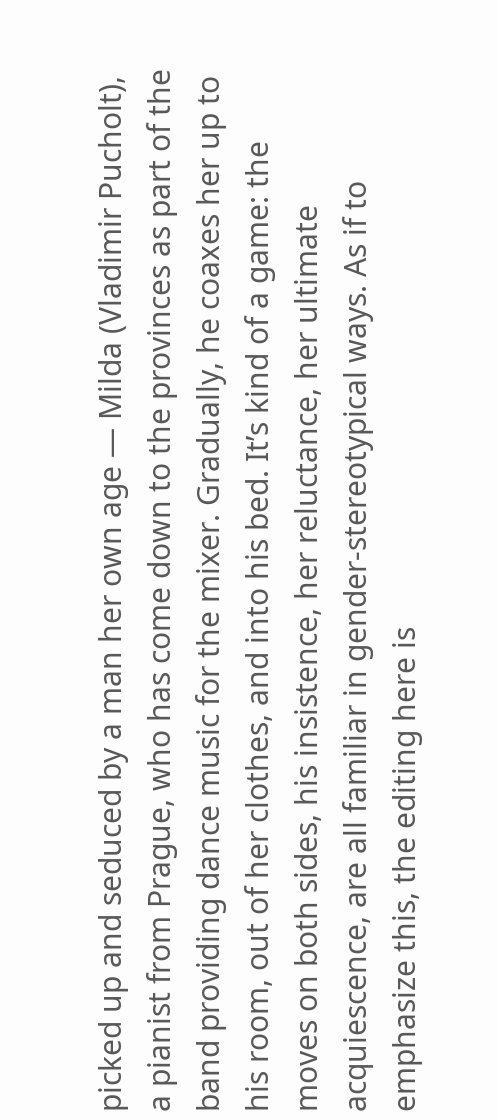picked up and seduced by a man her own age — Milda (Vladimir Pucholt), a pianist from Prague, who has come down to the provinces as part of the band providing dance music for the mixer. Gradually, he coaxes her up to his room, out of her clothes, and into his bed. It’s kind of a game: the moves on both sides, his insistence, her reluctance, her ultimate acquiescence, are all familiar in gender-stereotypical ways. As if to emphasize this, the editing here is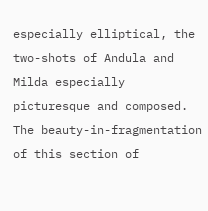especially elliptical, the two-shots of Andula and Milda especially picturesque and composed. The beauty-in-fragmentation of this section of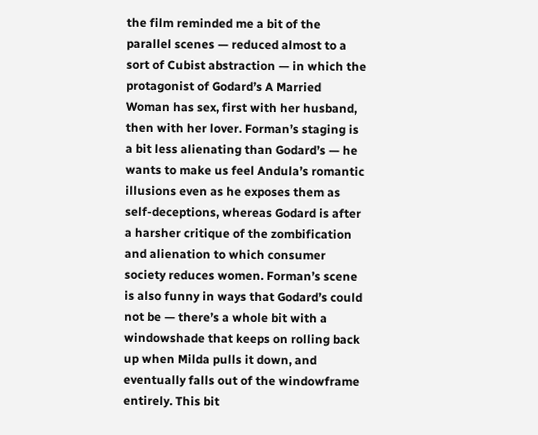the film reminded me a bit of the parallel scenes — reduced almost to a sort of Cubist abstraction — in which the protagonist of Godard’s A Married Woman has sex, first with her husband, then with her lover. Forman’s staging is a bit less alienating than Godard’s — he wants to make us feel Andula’s romantic illusions even as he exposes them as self-deceptions, whereas Godard is after a harsher critique of the zombification and alienation to which consumer society reduces women. Forman’s scene is also funny in ways that Godard’s could not be — there’s a whole bit with a windowshade that keeps on rolling back up when Milda pulls it down, and eventually falls out of the windowframe entirely. This bit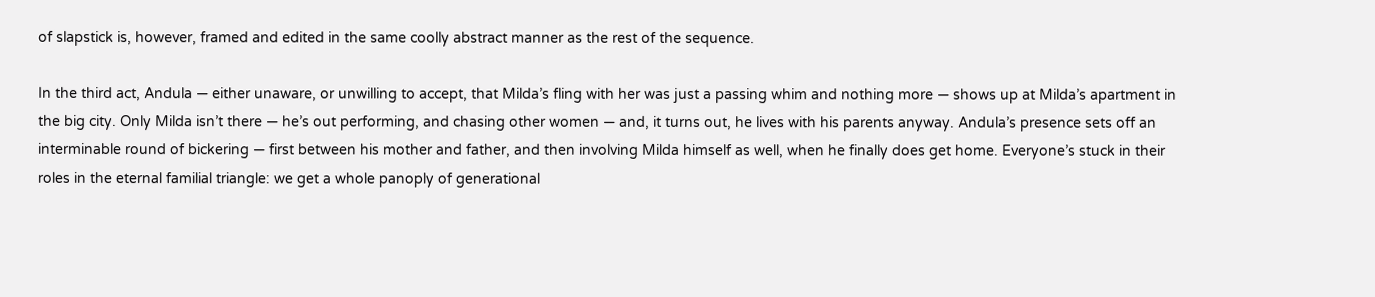of slapstick is, however, framed and edited in the same coolly abstract manner as the rest of the sequence.

In the third act, Andula — either unaware, or unwilling to accept, that Milda’s fling with her was just a passing whim and nothing more — shows up at Milda’s apartment in the big city. Only Milda isn’t there — he’s out performing, and chasing other women — and, it turns out, he lives with his parents anyway. Andula’s presence sets off an interminable round of bickering — first between his mother and father, and then involving Milda himself as well, when he finally does get home. Everyone’s stuck in their roles in the eternal familial triangle: we get a whole panoply of generational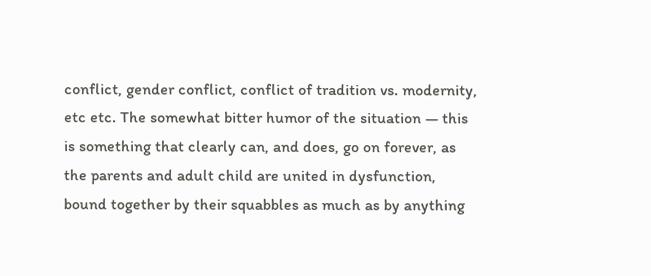conflict, gender conflict, conflict of tradition vs. modernity, etc etc. The somewhat bitter humor of the situation — this is something that clearly can, and does, go on forever, as the parents and adult child are united in dysfunction, bound together by their squabbles as much as by anything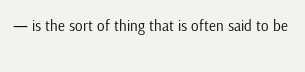— is the sort of thing that is often said to be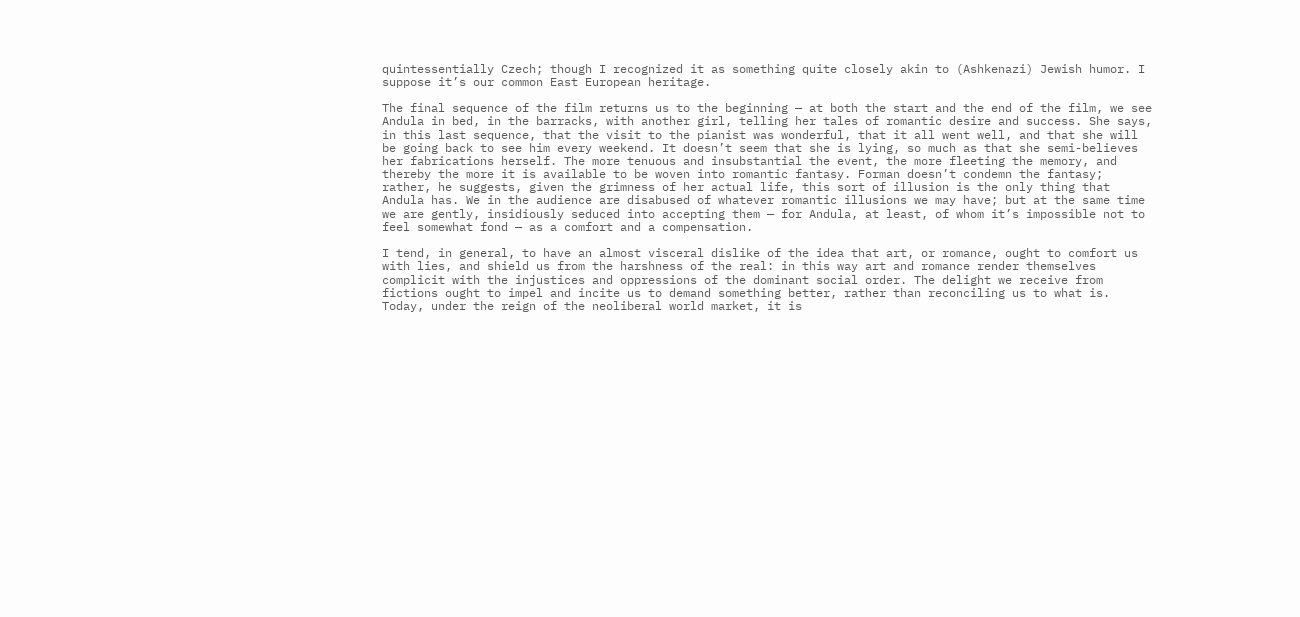quintessentially Czech; though I recognized it as something quite closely akin to (Ashkenazi) Jewish humor. I suppose it’s our common East European heritage.

The final sequence of the film returns us to the beginning — at both the start and the end of the film, we see Andula in bed, in the barracks, with another girl, telling her tales of romantic desire and success. She says, in this last sequence, that the visit to the pianist was wonderful, that it all went well, and that she will be going back to see him every weekend. It doesn’t seem that she is lying, so much as that she semi-believes her fabrications herself. The more tenuous and insubstantial the event, the more fleeting the memory, and thereby the more it is available to be woven into romantic fantasy. Forman doesn’t condemn the fantasy; rather, he suggests, given the grimness of her actual life, this sort of illusion is the only thing that Andula has. We in the audience are disabused of whatever romantic illusions we may have; but at the same time we are gently, insidiously seduced into accepting them — for Andula, at least, of whom it’s impossible not to feel somewhat fond — as a comfort and a compensation.

I tend, in general, to have an almost visceral dislike of the idea that art, or romance, ought to comfort us with lies, and shield us from the harshness of the real: in this way art and romance render themselves complicit with the injustices and oppressions of the dominant social order. The delight we receive from fictions ought to impel and incite us to demand something better, rather than reconciling us to what is. Today, under the reign of the neoliberal world market, it is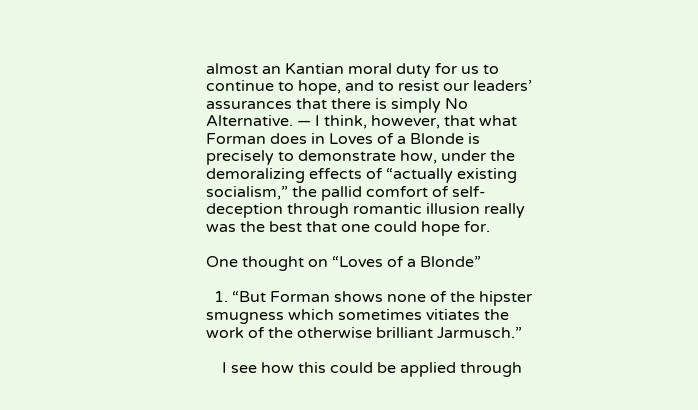almost an Kantian moral duty for us to continue to hope, and to resist our leaders’ assurances that there is simply No Alternative. — I think, however, that what Forman does in Loves of a Blonde is precisely to demonstrate how, under the demoralizing effects of “actually existing socialism,” the pallid comfort of self-deception through romantic illusion really was the best that one could hope for.

One thought on “Loves of a Blonde”

  1. “But Forman shows none of the hipster smugness which sometimes vitiates the work of the otherwise brilliant Jarmusch.”

    I see how this could be applied through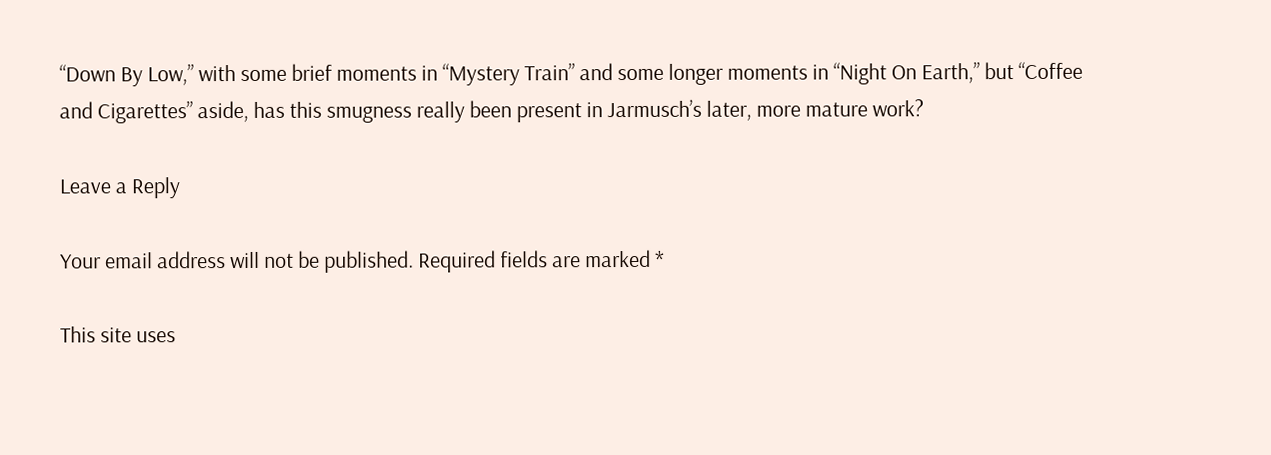“Down By Low,” with some brief moments in “Mystery Train” and some longer moments in “Night On Earth,” but “Coffee and Cigarettes” aside, has this smugness really been present in Jarmusch’s later, more mature work?

Leave a Reply

Your email address will not be published. Required fields are marked *

This site uses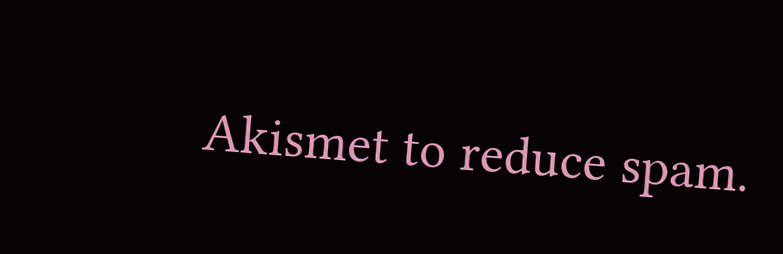Akismet to reduce spam.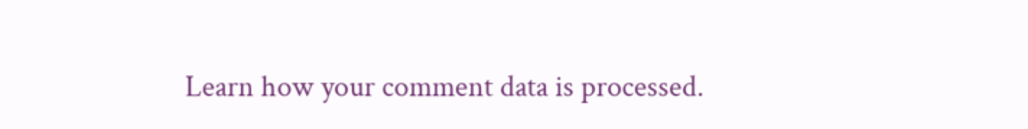Learn how your comment data is processed.